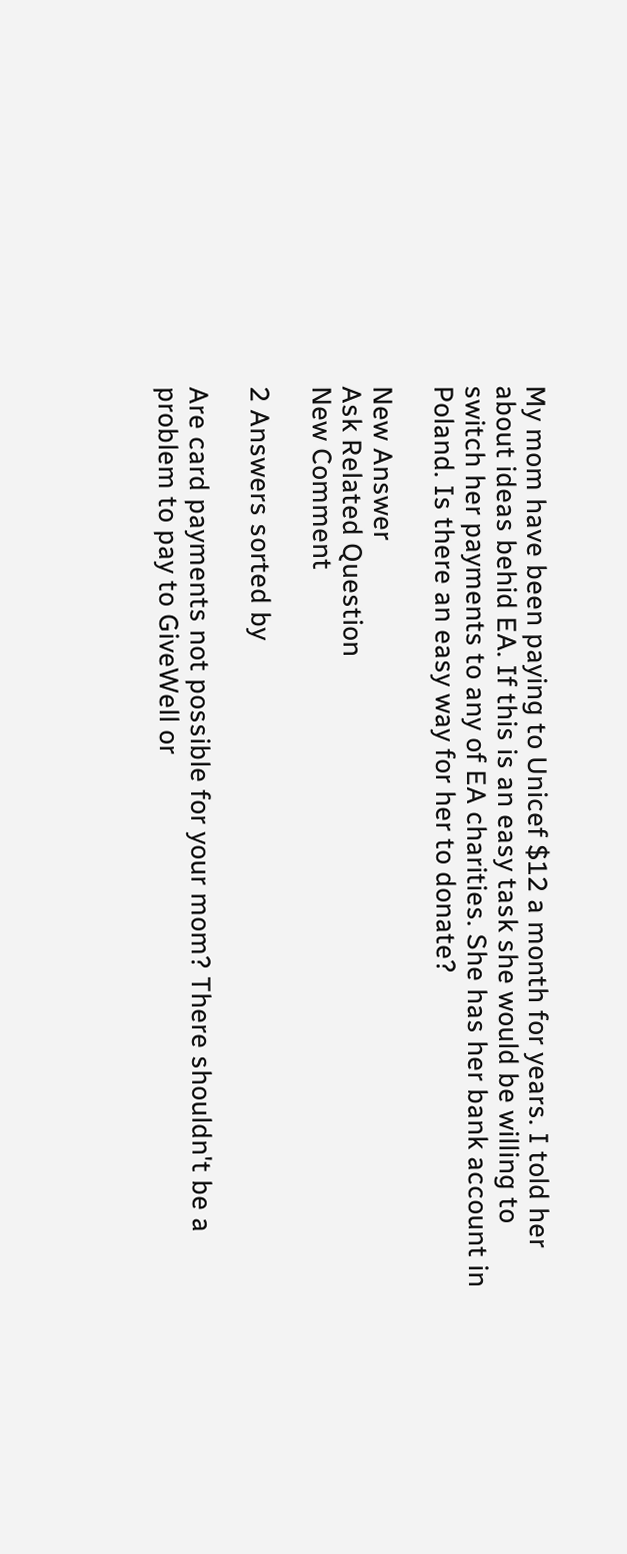My mom have been paying to Unicef $12 a month for years. I told her about ideas behid EA. If this is an easy task she would be willing to switch her payments to any of EA charities. She has her bank account in Poland. Is there an easy way for her to donate?

New Answer
Ask Related Question
New Comment

2 Answers sorted by

Are card payments not possible for your mom? There shouldn't be a problem to pay to GiveWell or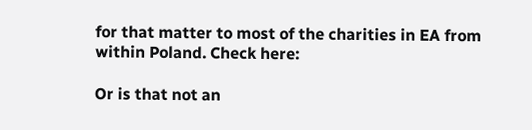for that matter to most of the charities in EA from within Poland. Check here:

Or is that not an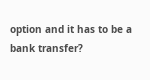option and it has to be a bank transfer?